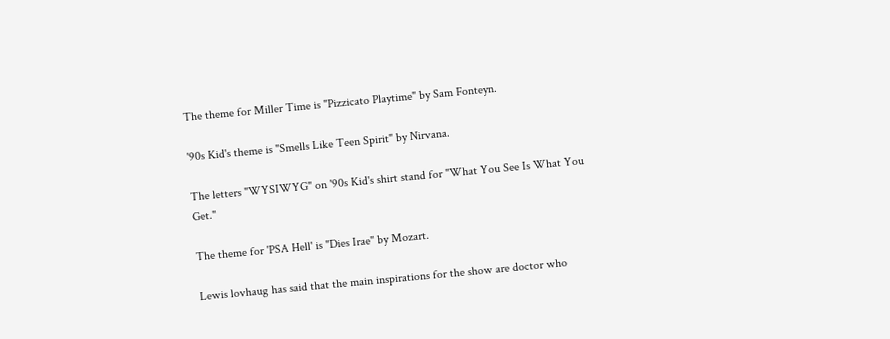The theme for Miller Time is "Pizzicato Playtime" by Sam Fonteyn.

'90s Kid's theme is "Smells Like Teen Spirit" by Nirvana.

The letters "WYSIWYG" on '90s Kid's shirt stand for "What You See Is What You Get."

The theme for 'PSA Hell' is "Dies Irae" by Mozart.

Lewis lovhaug has said that the main inspirations for the show are doctor who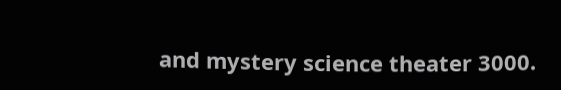and mystery science theater 3000.